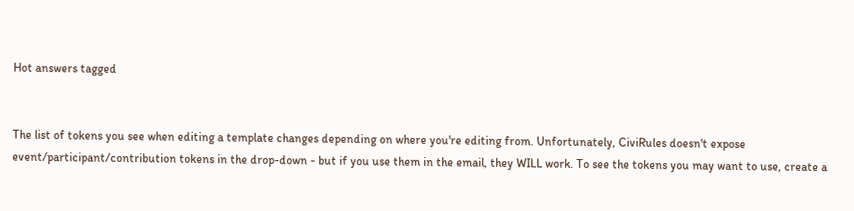Hot answers tagged


The list of tokens you see when editing a template changes depending on where you're editing from. Unfortunately, CiviRules doesn't expose event/participant/contribution tokens in the drop-down - but if you use them in the email, they WILL work. To see the tokens you may want to use, create a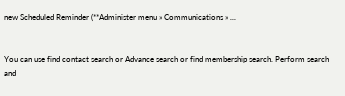new Scheduled Reminder (**Administer menu » Communications » ...


You can use find contact search or Advance search or find membership search. Perform search and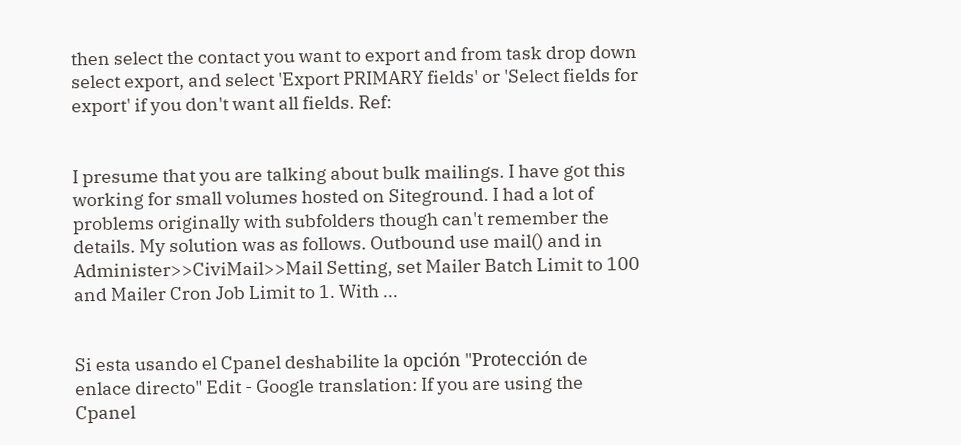then select the contact you want to export and from task drop down select export, and select 'Export PRIMARY fields' or 'Select fields for export' if you don't want all fields. Ref:


I presume that you are talking about bulk mailings. I have got this working for small volumes hosted on Siteground. I had a lot of problems originally with subfolders though can't remember the details. My solution was as follows. Outbound use mail() and in Administer>>CiviMail>>Mail Setting, set Mailer Batch Limit to 100 and Mailer Cron Job Limit to 1. With ...


Si esta usando el Cpanel deshabilite la opción "Protección de enlace directo" Edit - Google translation: If you are using the Cpanel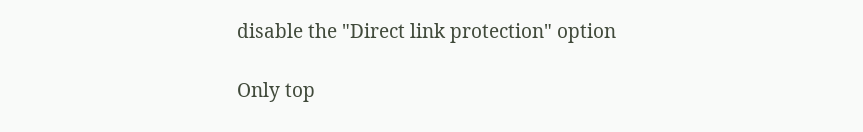disable the "Direct link protection" option

Only top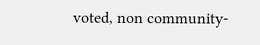voted, non community-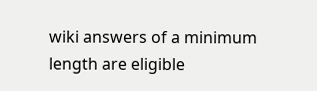wiki answers of a minimum length are eligible